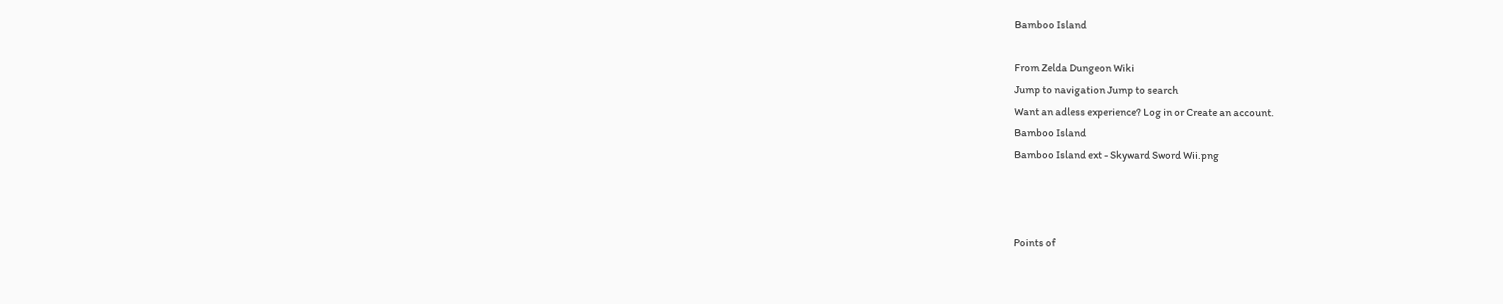Bamboo Island

From Zelda Dungeon Wiki
Jump to navigation Jump to search
Want an adless experience? Log in or Create an account.
Bamboo Island
Bamboo Island ext - Skyward Sword Wii.png



Points of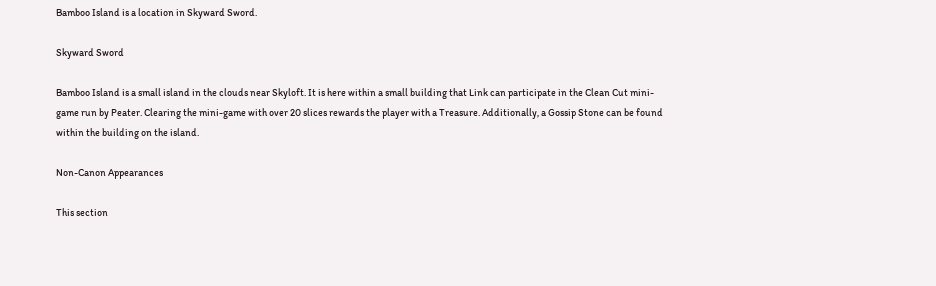Bamboo Island is a location in Skyward Sword.

Skyward Sword

Bamboo Island is a small island in the clouds near Skyloft. It is here within a small building that Link can participate in the Clean Cut mini-game run by Peater. Clearing the mini-game with over 20 slices rewards the player with a Treasure. Additionally, a Gossip Stone can be found within the building on the island.

Non-Canon Appearances

This section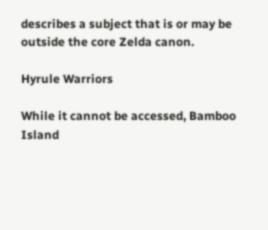describes a subject that is or may be outside the core Zelda canon.

Hyrule Warriors

While it cannot be accessed, Bamboo Island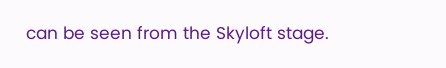can be seen from the Skyloft stage.